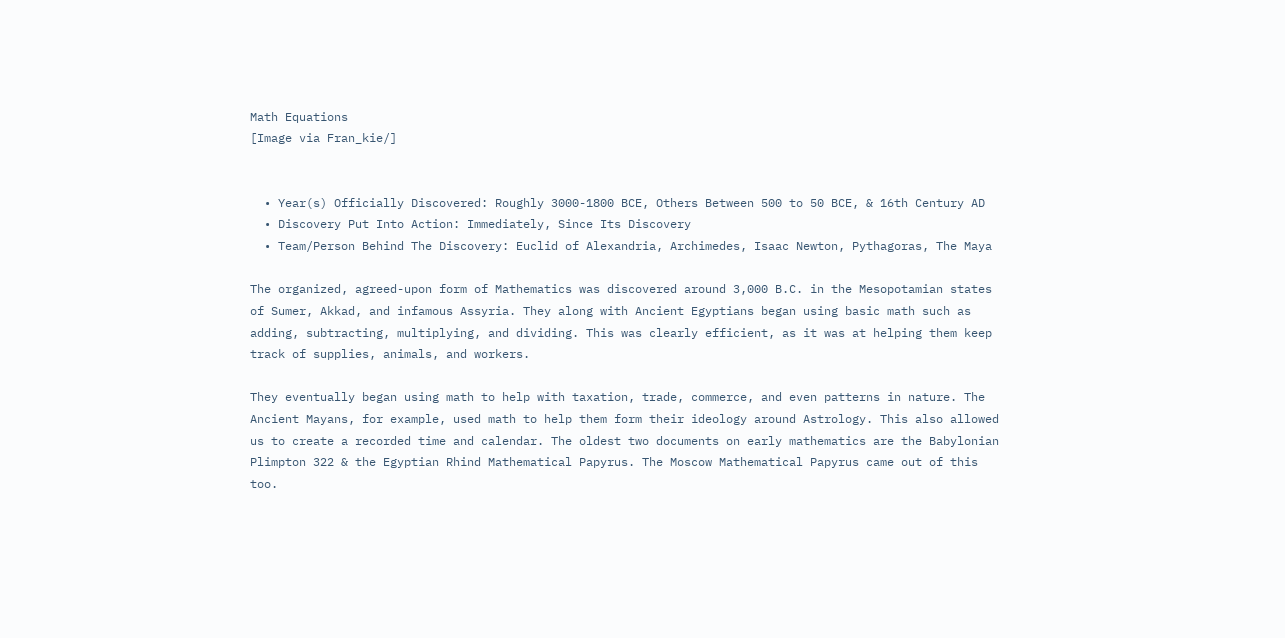Math Equations
[Image via Fran_kie/]


  • Year(s) Officially Discovered: Roughly 3000-1800 BCE, Others Between 500 to 50 BCE, & 16th Century AD
  • Discovery Put Into Action: Immediately, Since Its Discovery
  • Team/Person Behind The Discovery: Euclid of Alexandria, Archimedes, Isaac Newton, Pythagoras, The Maya

The organized, agreed-upon form of Mathematics was discovered around 3,000 B.C. in the Mesopotamian states of Sumer, Akkad, and infamous Assyria. They along with Ancient Egyptians began using basic math such as adding, subtracting, multiplying, and dividing. This was clearly efficient, as it was at helping them keep track of supplies, animals, and workers.

They eventually began using math to help with taxation, trade, commerce, and even patterns in nature. The Ancient Mayans, for example, used math to help them form their ideology around Astrology. This also allowed us to create a recorded time and calendar. The oldest two documents on early mathematics are the Babylonian Plimpton 322 & the Egyptian Rhind Mathematical Papyrus. The Moscow Mathematical Papyrus came out of this too.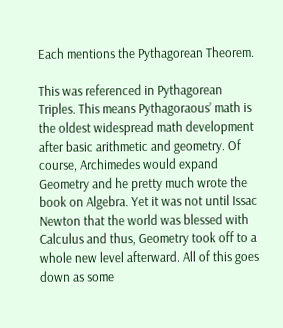Each mentions the Pythagorean Theorem.

This was referenced in Pythagorean Triples. This means Pythagoraous’ math is the oldest widespread math development after basic arithmetic and geometry. Of course, Archimedes would expand Geometry and he pretty much wrote the book on Algebra. Yet it was not until Issac Newton that the world was blessed with Calculus and thus, Geometry took off to a whole new level afterward. All of this goes down as some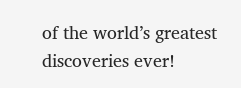of the world’s greatest discoveries ever!